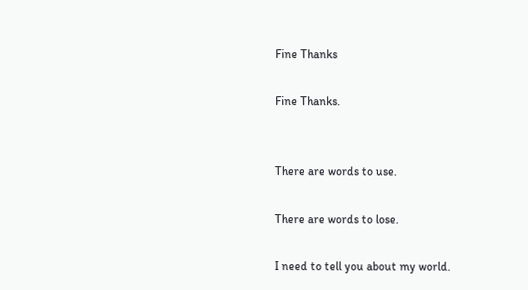Fine Thanks

Fine Thanks.


There are words to use.

There are words to lose.

I need to tell you about my world.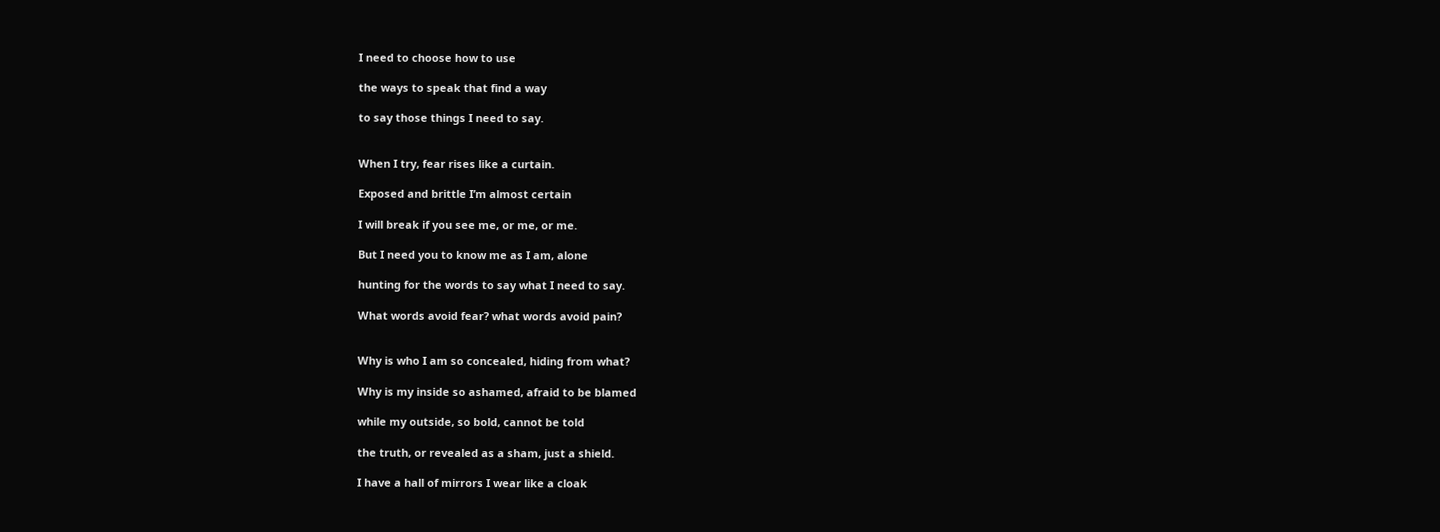I need to choose how to use

the ways to speak that find a way

to say those things I need to say.


When I try, fear rises like a curtain.

Exposed and brittle I’m almost certain

I will break if you see me, or me, or me.

But I need you to know me as I am, alone

hunting for the words to say what I need to say.

What words avoid fear? what words avoid pain?


Why is who I am so concealed, hiding from what?

Why is my inside so ashamed, afraid to be blamed

while my outside, so bold, cannot be told

the truth, or revealed as a sham, just a shield.

I have a hall of mirrors I wear like a cloak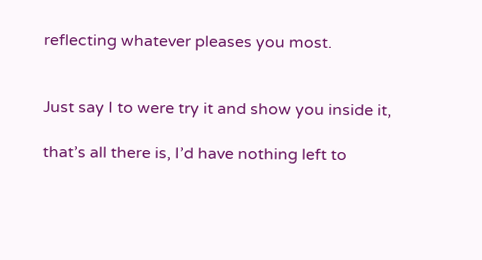reflecting whatever pleases you most.


Just say I to were try it and show you inside it,

that’s all there is, I’d have nothing left to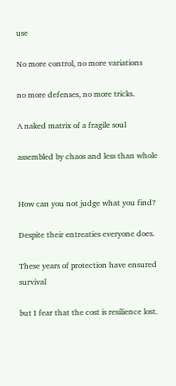use

No more control, no more variations

no more defenses, no more tricks.

A naked matrix of a fragile soul

assembled by chaos and less than whole


How can you not judge what you find?

Despite their entreaties everyone does.

These years of protection have ensured survival

but I fear that the cost is resilience lost.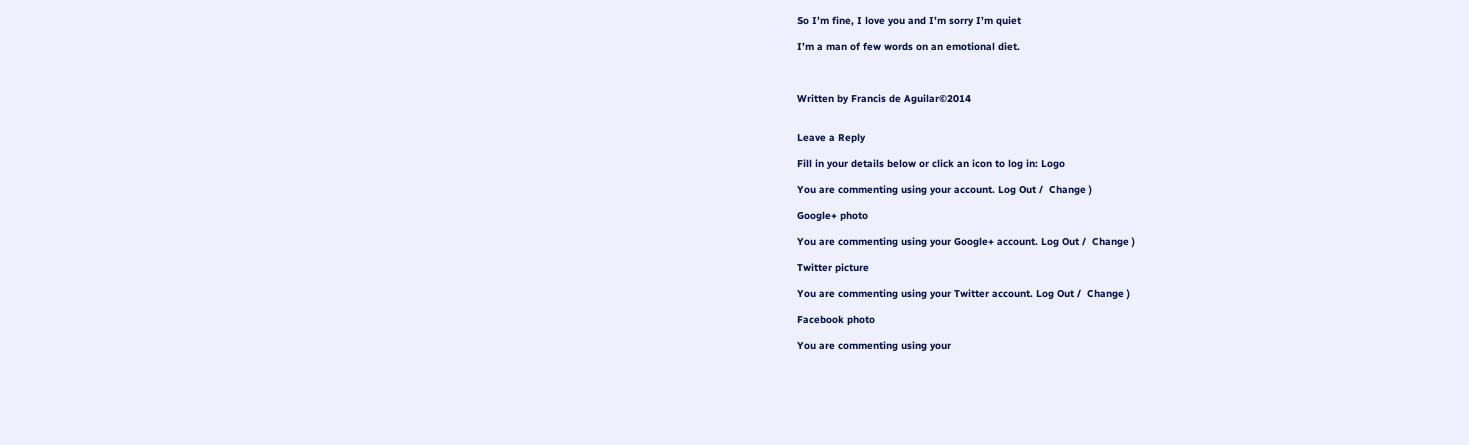So I’m fine, I love you and I’m sorry I’m quiet

I’m a man of few words on an emotional diet.



Written by Francis de Aguilar©2014


Leave a Reply

Fill in your details below or click an icon to log in: Logo

You are commenting using your account. Log Out /  Change )

Google+ photo

You are commenting using your Google+ account. Log Out /  Change )

Twitter picture

You are commenting using your Twitter account. Log Out /  Change )

Facebook photo

You are commenting using your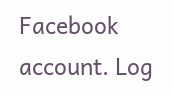Facebook account. Log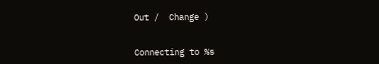Out /  Change )


Connecting to %s